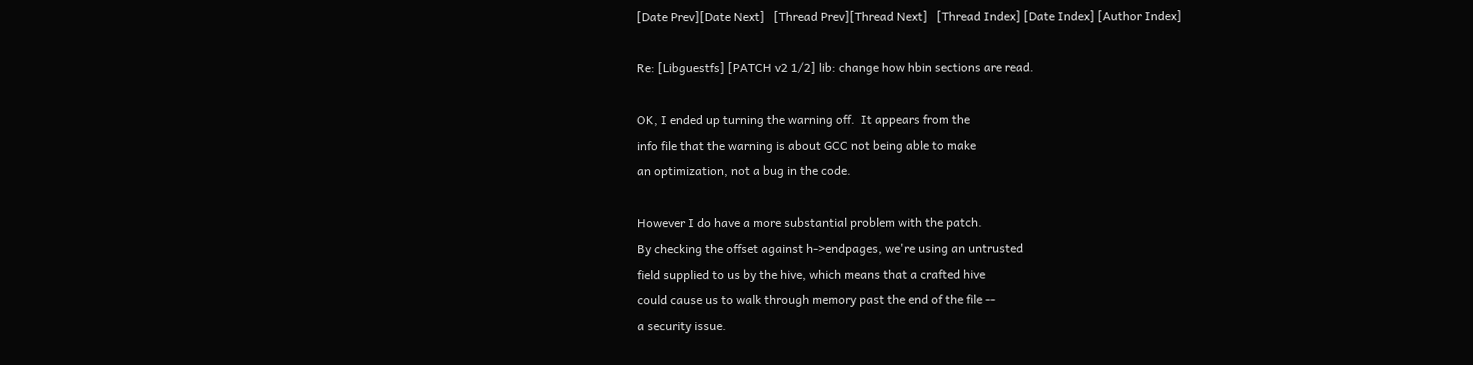[Date Prev][Date Next]   [Thread Prev][Thread Next]   [Thread Index] [Date Index] [Author Index]

Re: [Libguestfs] [PATCH v2 1/2] lib: change how hbin sections are read.

OK, I ended up turning the warning off.  It appears from the
info file that the warning is about GCC not being able to make
an optimization, not a bug in the code.

However I do have a more substantial problem with the patch.
By checking the offset against h->endpages, we're using an untrusted
field supplied to us by the hive, which means that a crafted hive
could cause us to walk through memory past the end of the file --
a security issue.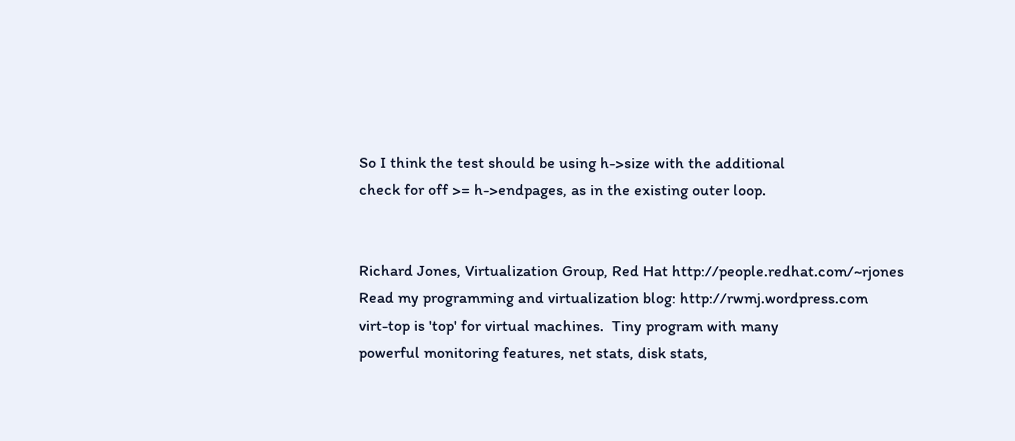So I think the test should be using h->size with the additional
check for off >= h->endpages, as in the existing outer loop.


Richard Jones, Virtualization Group, Red Hat http://people.redhat.com/~rjones
Read my programming and virtualization blog: http://rwmj.wordpress.com
virt-top is 'top' for virtual machines.  Tiny program with many
powerful monitoring features, net stats, disk stats,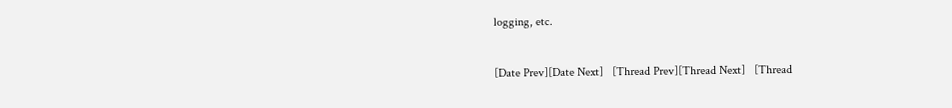logging, etc.

[Date Prev][Date Next]   [Thread Prev][Thread Next]   [Thread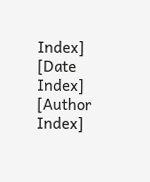Index] [Date Index] [Author Index]